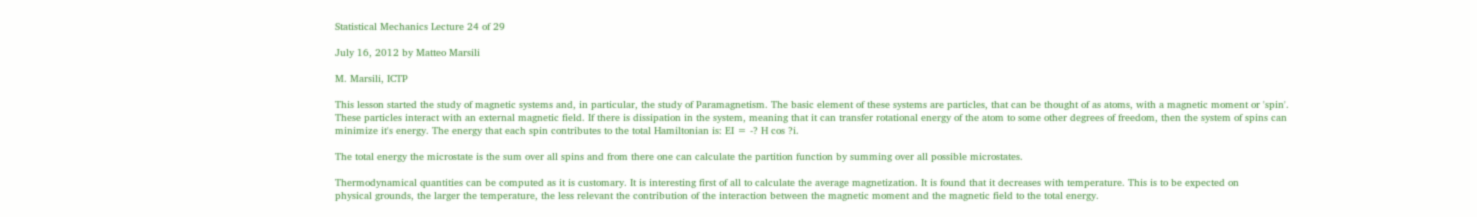Statistical Mechanics Lecture 24 of 29

July 16, 2012 by Matteo Marsili

M. Marsili, ICTP

This lesson started the study of magnetic systems and, in particular, the study of Paramagnetism. The basic element of these systems are particles, that can be thought of as atoms, with a magnetic moment or 'spin'. These particles interact with an external magnetic field. If there is dissipation in the system, meaning that it can transfer rotational energy of the atom to some other degrees of freedom, then the system of spins can minimize it's energy. The energy that each spin contributes to the total Hamiltonian is: EI = -? H cos ?i.

The total energy the microstate is the sum over all spins and from there one can calculate the partition function by summing over all possible microstates.

Thermodynamical quantities can be computed as it is customary. It is interesting first of all to calculate the average magnetization. It is found that it decreases with temperature. This is to be expected on
physical grounds, the larger the temperature, the less relevant the contribution of the interaction between the magnetic moment and the magnetic field to the total energy.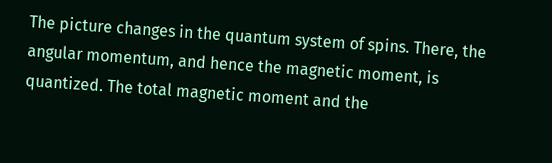The picture changes in the quantum system of spins. There, the angular momentum, and hence the magnetic moment, is quantized. The total magnetic moment and the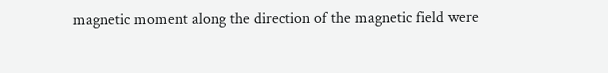magnetic moment along the direction of the magnetic field were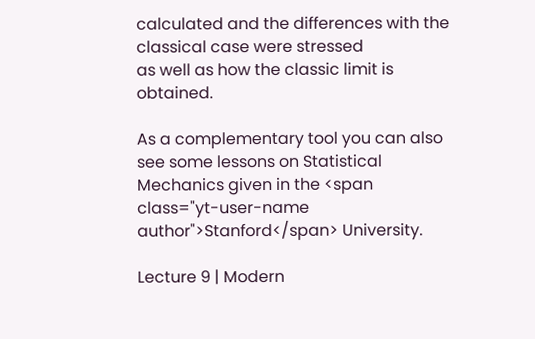calculated and the differences with the classical case were stressed
as well as how the classic limit is obtained.

As a complementary tool you can also see some lessons on Statistical Mechanics given in the <span class="yt-user-name author">Stanford</span> University.

Lecture 9 | Modern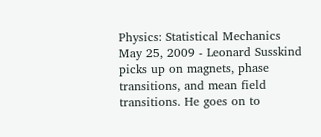Physics: Statistical Mechanics May 25, 2009 - Leonard Susskind picks up on magnets, phase transitions, and mean field transitions. He goes on to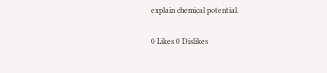explain chemical potential.

0 Likes 0 Dislikes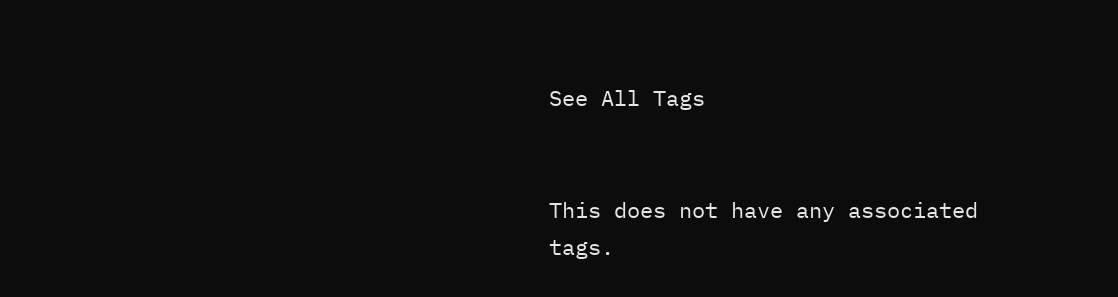See All Tags


This does not have any associated tags.